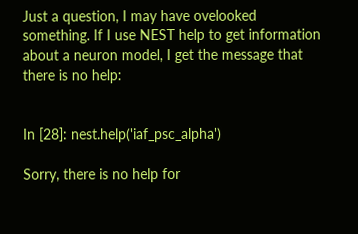Just a question, I may have ovelooked something. If I use NEST help to get information about a neuron model, I get the message that there is no help:


In [28]: nest.help('iaf_psc_alpha')

Sorry, there is no help for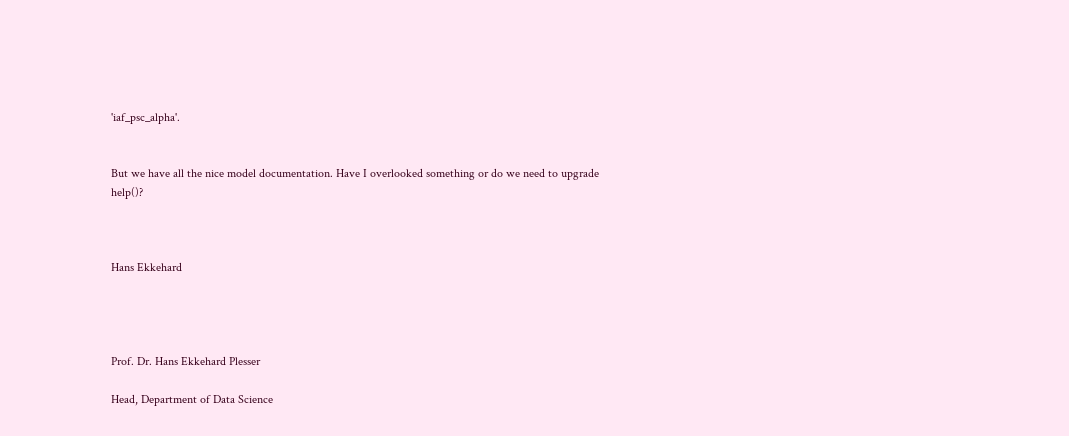'iaf_psc_alpha'.


But we have all the nice model documentation. Have I overlooked something or do we need to upgrade help()?



Hans Ekkehard




Prof. Dr. Hans Ekkehard Plesser

Head, Department of Data Science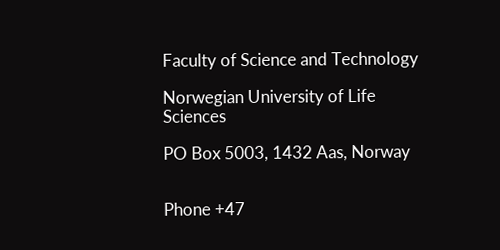Faculty of Science and Technology

Norwegian University of Life Sciences

PO Box 5003, 1432 Aas, Norway


Phone +47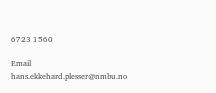6723 1560

Email hans.ekkehard.plesser@nmbu.no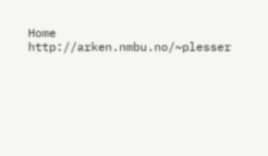Home http://arken.nmbu.no/~plesser